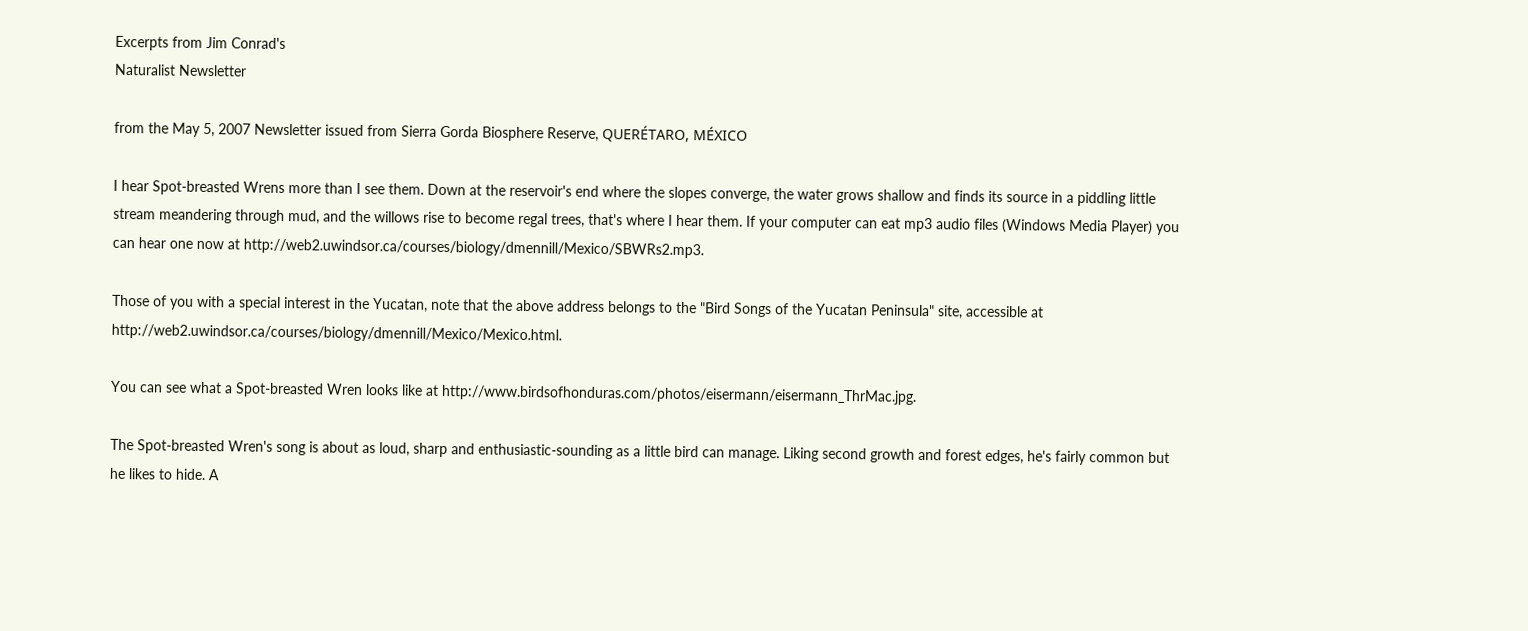Excerpts from Jim Conrad's
Naturalist Newsletter

from the May 5, 2007 Newsletter issued from Sierra Gorda Biosphere Reserve, QUERÉTARO, MÉXICO

I hear Spot-breasted Wrens more than I see them. Down at the reservoir's end where the slopes converge, the water grows shallow and finds its source in a piddling little stream meandering through mud, and the willows rise to become regal trees, that's where I hear them. If your computer can eat mp3 audio files (Windows Media Player) you can hear one now at http://web2.uwindsor.ca/courses/biology/dmennill/Mexico/SBWRs2.mp3.

Those of you with a special interest in the Yucatan, note that the above address belongs to the "Bird Songs of the Yucatan Peninsula" site, accessible at http://web2.uwindsor.ca/courses/biology/dmennill/Mexico/Mexico.html.

You can see what a Spot-breasted Wren looks like at http://www.birdsofhonduras.com/photos/eisermann/eisermann_ThrMac.jpg.

The Spot-breasted Wren's song is about as loud, sharp and enthusiastic-sounding as a little bird can manage. Liking second growth and forest edges, he's fairly common but he likes to hide. A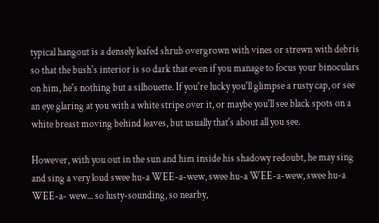typical hangout is a densely leafed shrub overgrown with vines or strewn with debris so that the bush's interior is so dark that even if you manage to focus your binoculars on him, he's nothing but a silhouette. If you're lucky you'll glimpse a rusty cap, or see an eye glaring at you with a white stripe over it, or maybe you'll see black spots on a white breast moving behind leaves, but usually that's about all you see.

However, with you out in the sun and him inside his shadowy redoubt, he may sing and sing a very loud swee hu-a WEE-a-wew, swee hu-a WEE-a-wew, swee hu-a WEE-a- wew... so lusty-sounding, so nearby,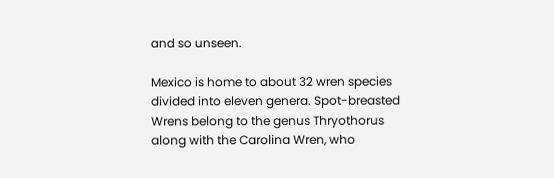and so unseen.

Mexico is home to about 32 wren species divided into eleven genera. Spot-breasted Wrens belong to the genus Thryothorus along with the Carolina Wren, who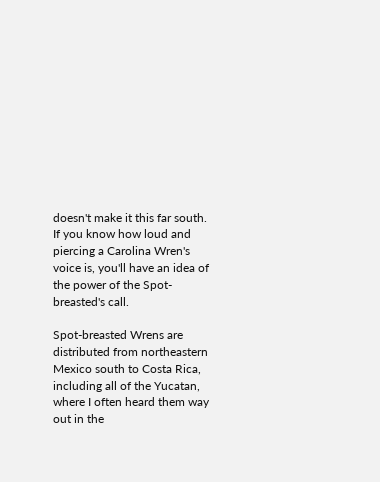doesn't make it this far south. If you know how loud and piercing a Carolina Wren's voice is, you'll have an idea of the power of the Spot-breasted's call.

Spot-breasted Wrens are distributed from northeastern Mexico south to Costa Rica, including all of the Yucatan, where I often heard them way out in the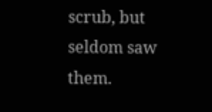scrub, but seldom saw them.